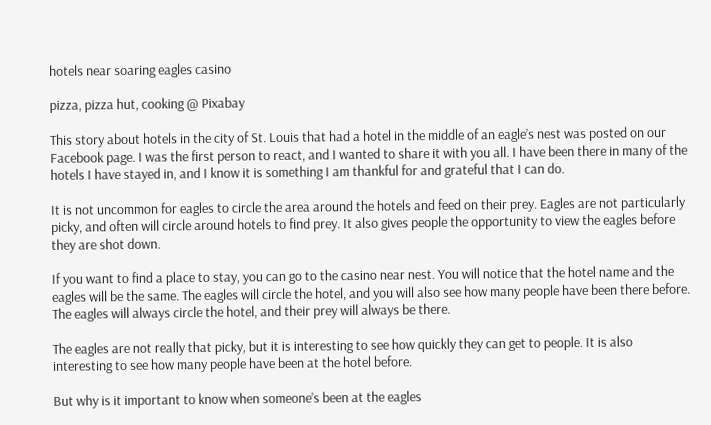hotels near soaring eagles casino

pizza, pizza hut, cooking @ Pixabay

This story about hotels in the city of St. Louis that had a hotel in the middle of an eagle’s nest was posted on our Facebook page. I was the first person to react, and I wanted to share it with you all. I have been there in many of the hotels I have stayed in, and I know it is something I am thankful for and grateful that I can do.

It is not uncommon for eagles to circle the area around the hotels and feed on their prey. Eagles are not particularly picky, and often will circle around hotels to find prey. It also gives people the opportunity to view the eagles before they are shot down.

If you want to find a place to stay, you can go to the casino near nest. You will notice that the hotel name and the eagles will be the same. The eagles will circle the hotel, and you will also see how many people have been there before. The eagles will always circle the hotel, and their prey will always be there.

The eagles are not really that picky, but it is interesting to see how quickly they can get to people. It is also interesting to see how many people have been at the hotel before.

But why is it important to know when someone’s been at the eagles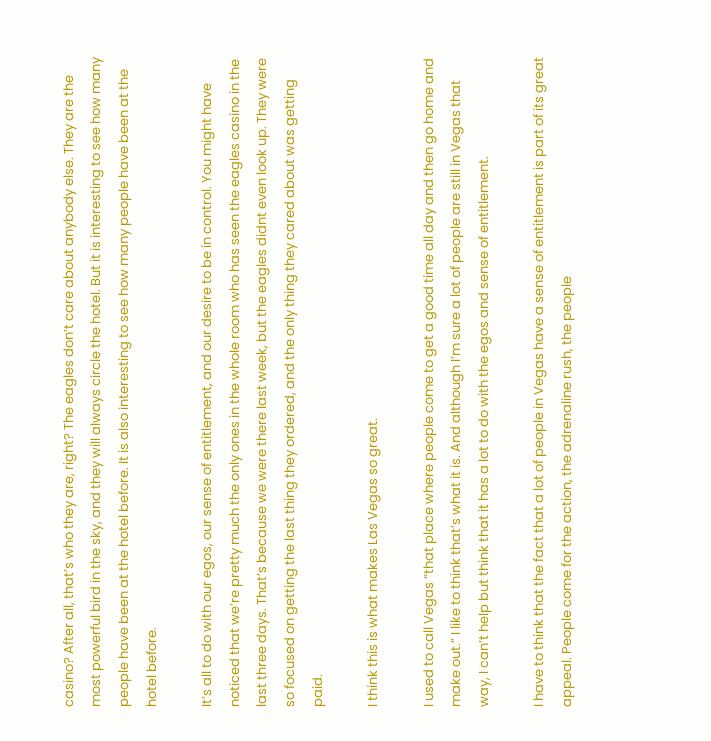casino? After all, that’s who they are, right? The eagles don’t care about anybody else. They are the most powerful bird in the sky, and they will always circle the hotel. But it is interesting to see how many people have been at the hotel before. It is also interesting to see how many people have been at the hotel before.

It’s all to do with our egos, our sense of entitlement, and our desire to be in control. You might have noticed that we’re pretty much the only ones in the whole room who has seen the eagles casino in the last three days. That’s because we were there last week, but the eagles didnt even look up. They were so focused on getting the last thing they ordered, and the only thing they cared about was getting paid.

I think this is what makes Las Vegas so great.

I used to call Vegas “that place where people come to get a good time all day and then go home and make out.” I like to think that’s what it is. And although I’m sure a lot of people are still in Vegas that way, I can’t help but think that it has a lot to do with the egos and sense of entitlement.

I have to think that the fact that a lot of people in Vegas have a sense of entitlement is part of its great appeal. People come for the action, the adrenaline rush, the people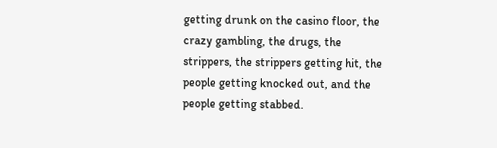getting drunk on the casino floor, the crazy gambling, the drugs, the strippers, the strippers getting hit, the people getting knocked out, and the people getting stabbed.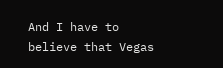And I have to believe that Vegas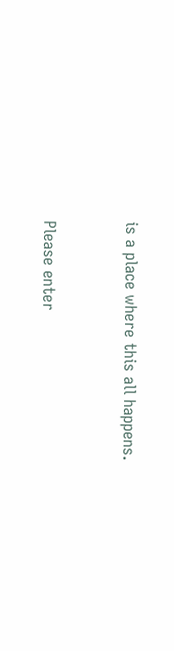is a place where this all happens.


Please enter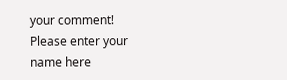your comment!
Please enter your name here